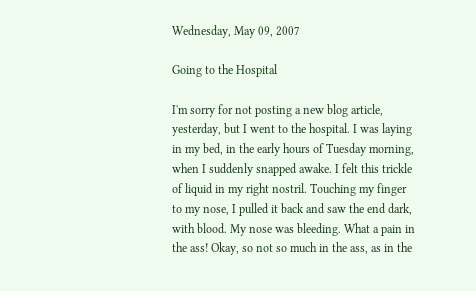Wednesday, May 09, 2007

Going to the Hospital

I'm sorry for not posting a new blog article, yesterday, but I went to the hospital. I was laying in my bed, in the early hours of Tuesday morning, when I suddenly snapped awake. I felt this trickle of liquid in my right nostril. Touching my finger to my nose, I pulled it back and saw the end dark, with blood. My nose was bleeding. What a pain in the ass! Okay, so not so much in the ass, as in the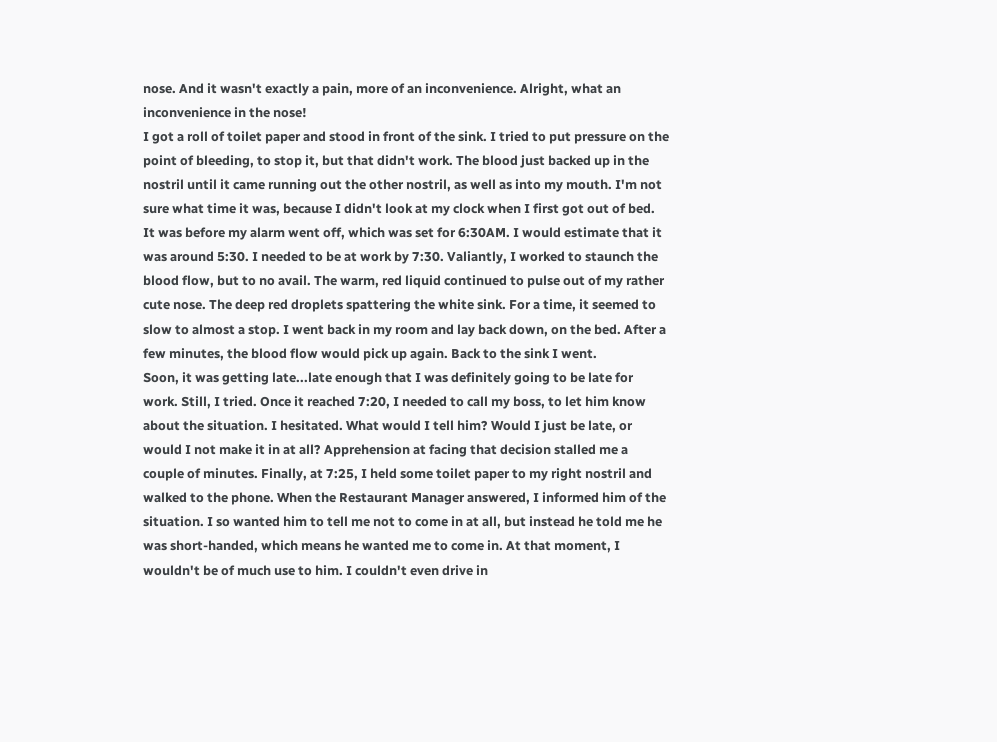nose. And it wasn't exactly a pain, more of an inconvenience. Alright, what an inconvenience in the nose!
I got a roll of toilet paper and stood in front of the sink. I tried to put pressure on the point of bleeding, to stop it, but that didn't work. The blood just backed up in the nostril until it came running out the other nostril, as well as into my mouth. I'm not sure what time it was, because I didn't look at my clock when I first got out of bed. It was before my alarm went off, which was set for 6:30AM. I would estimate that it was around 5:30. I needed to be at work by 7:30. Valiantly, I worked to staunch the blood flow, but to no avail. The warm, red liquid continued to pulse out of my rather cute nose. The deep red droplets spattering the white sink. For a time, it seemed to slow to almost a stop. I went back in my room and lay back down, on the bed. After a few minutes, the blood flow would pick up again. Back to the sink I went.
Soon, it was getting late...late enough that I was definitely going to be late for work. Still, I tried. Once it reached 7:20, I needed to call my boss, to let him know about the situation. I hesitated. What would I tell him? Would I just be late, or would I not make it in at all? Apprehension at facing that decision stalled me a couple of minutes. Finally, at 7:25, I held some toilet paper to my right nostril and walked to the phone. When the Restaurant Manager answered, I informed him of the situation. I so wanted him to tell me not to come in at all, but instead he told me he was short-handed, which means he wanted me to come in. At that moment, I wouldn't be of much use to him. I couldn't even drive in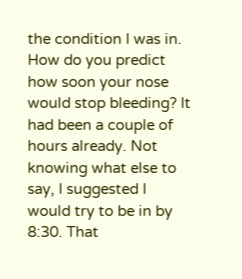the condition I was in. How do you predict how soon your nose would stop bleeding? It had been a couple of hours already. Not knowing what else to say, I suggested I would try to be in by 8:30. That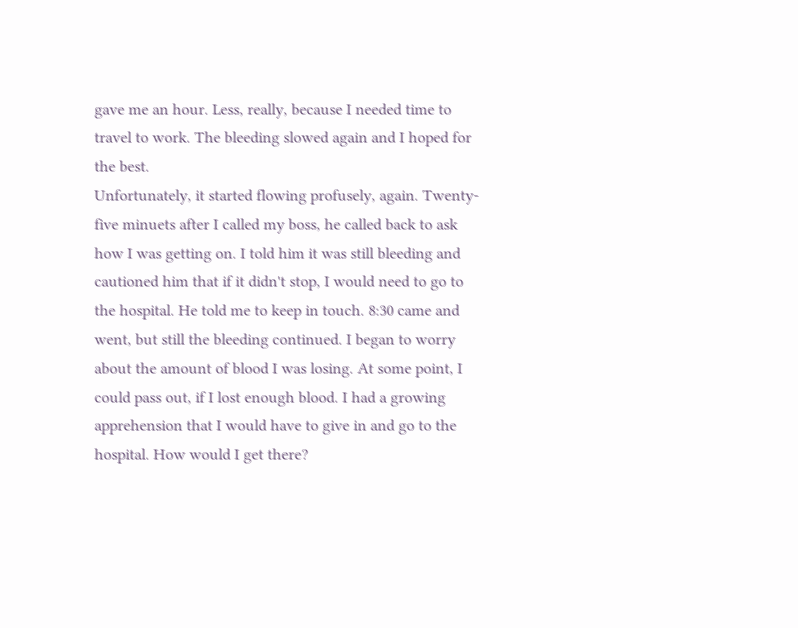gave me an hour. Less, really, because I needed time to travel to work. The bleeding slowed again and I hoped for the best.
Unfortunately, it started flowing profusely, again. Twenty-five minuets after I called my boss, he called back to ask how I was getting on. I told him it was still bleeding and cautioned him that if it didn't stop, I would need to go to the hospital. He told me to keep in touch. 8:30 came and went, but still the bleeding continued. I began to worry about the amount of blood I was losing. At some point, I could pass out, if I lost enough blood. I had a growing apprehension that I would have to give in and go to the hospital. How would I get there?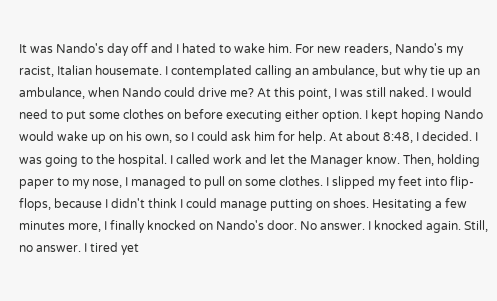It was Nando's day off and I hated to wake him. For new readers, Nando's my racist, Italian housemate. I contemplated calling an ambulance, but why tie up an ambulance, when Nando could drive me? At this point, I was still naked. I would need to put some clothes on before executing either option. I kept hoping Nando would wake up on his own, so I could ask him for help. At about 8:48, I decided. I was going to the hospital. I called work and let the Manager know. Then, holding paper to my nose, I managed to pull on some clothes. I slipped my feet into flip-flops, because I didn't think I could manage putting on shoes. Hesitating a few minutes more, I finally knocked on Nando's door. No answer. I knocked again. Still, no answer. I tired yet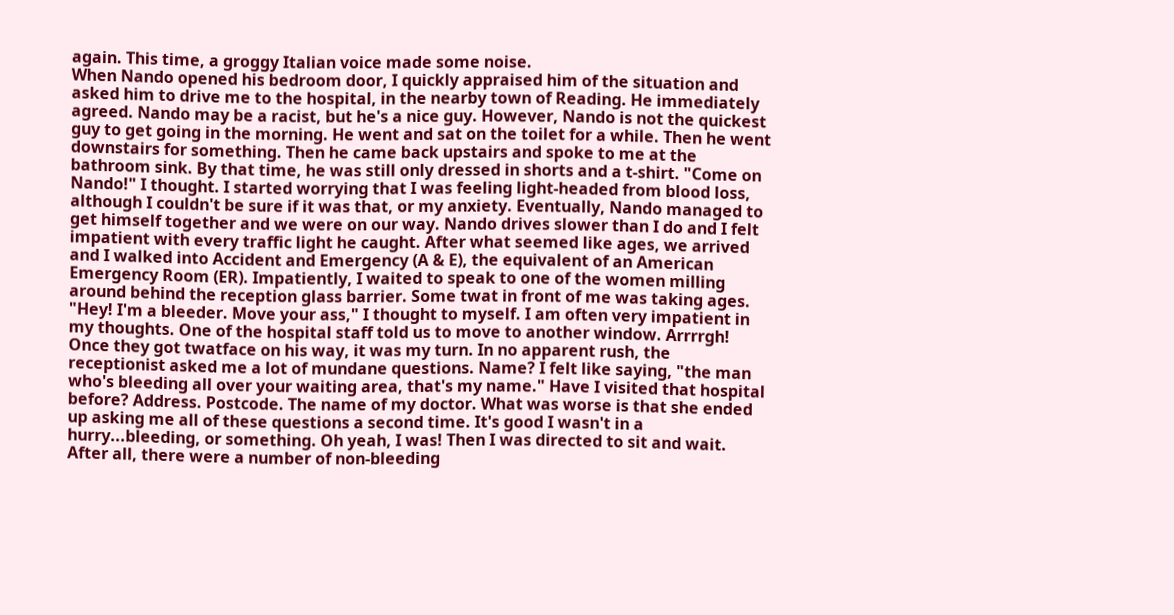again. This time, a groggy Italian voice made some noise.
When Nando opened his bedroom door, I quickly appraised him of the situation and asked him to drive me to the hospital, in the nearby town of Reading. He immediately agreed. Nando may be a racist, but he's a nice guy. However, Nando is not the quickest guy to get going in the morning. He went and sat on the toilet for a while. Then he went downstairs for something. Then he came back upstairs and spoke to me at the bathroom sink. By that time, he was still only dressed in shorts and a t-shirt. "Come on Nando!" I thought. I started worrying that I was feeling light-headed from blood loss, although I couldn't be sure if it was that, or my anxiety. Eventually, Nando managed to get himself together and we were on our way. Nando drives slower than I do and I felt impatient with every traffic light he caught. After what seemed like ages, we arrived and I walked into Accident and Emergency (A & E), the equivalent of an American Emergency Room (ER). Impatiently, I waited to speak to one of the women milling around behind the reception glass barrier. Some twat in front of me was taking ages. "Hey! I'm a bleeder. Move your ass," I thought to myself. I am often very impatient in my thoughts. One of the hospital staff told us to move to another window. Arrrrgh! Once they got twatface on his way, it was my turn. In no apparent rush, the receptionist asked me a lot of mundane questions. Name? I felt like saying, "the man who's bleeding all over your waiting area, that's my name." Have I visited that hospital before? Address. Postcode. The name of my doctor. What was worse is that she ended up asking me all of these questions a second time. It's good I wasn't in a hurry...bleeding, or something. Oh yeah, I was! Then I was directed to sit and wait. After all, there were a number of non-bleeding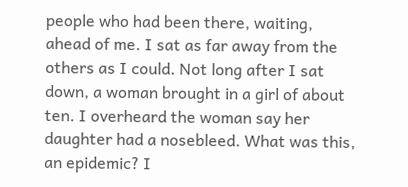people who had been there, waiting, ahead of me. I sat as far away from the others as I could. Not long after I sat down, a woman brought in a girl of about ten. I overheard the woman say her daughter had a nosebleed. What was this, an epidemic? I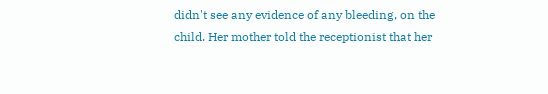didn't see any evidence of any bleeding, on the child. Her mother told the receptionist that her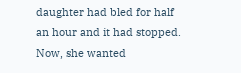daughter had bled for half an hour and it had stopped. Now, she wanted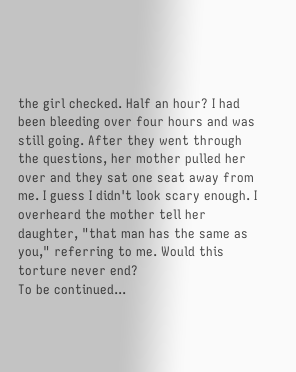the girl checked. Half an hour? I had been bleeding over four hours and was still going. After they went through the questions, her mother pulled her over and they sat one seat away from me. I guess I didn't look scary enough. I overheard the mother tell her daughter, "that man has the same as you," referring to me. Would this torture never end?
To be continued...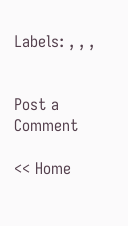Labels: , , ,


Post a Comment

<< Home